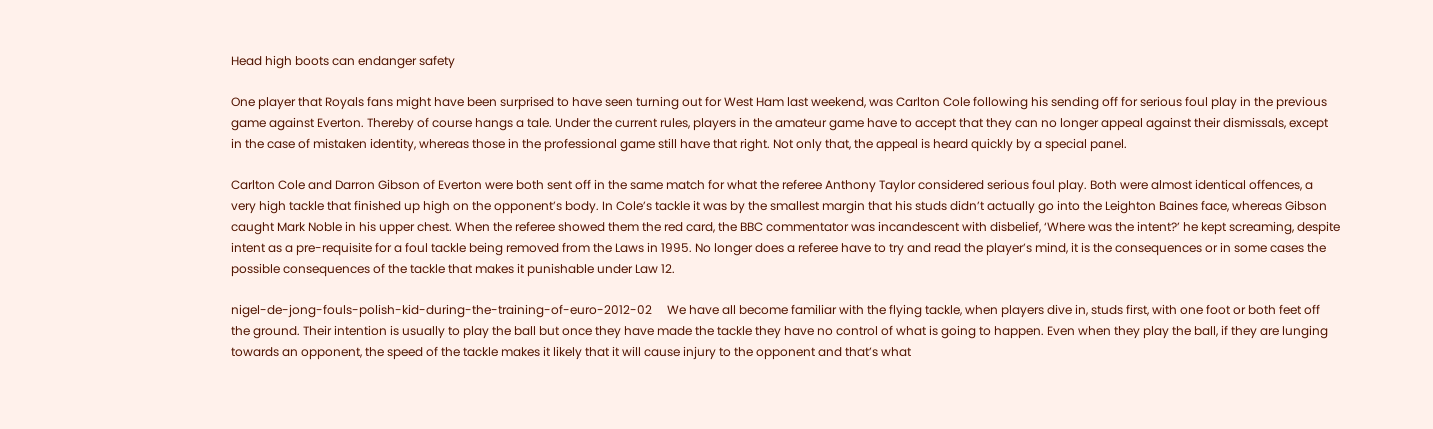Head high boots can endanger safety

One player that Royals fans might have been surprised to have seen turning out for West Ham last weekend, was Carlton Cole following his sending off for serious foul play in the previous game against Everton. Thereby of course hangs a tale. Under the current rules, players in the amateur game have to accept that they can no longer appeal against their dismissals, except in the case of mistaken identity, whereas those in the professional game still have that right. Not only that, the appeal is heard quickly by a special panel.

Carlton Cole and Darron Gibson of Everton were both sent off in the same match for what the referee Anthony Taylor considered serious foul play. Both were almost identical offences, a very high tackle that finished up high on the opponent’s body. In Cole’s tackle it was by the smallest margin that his studs didn’t actually go into the Leighton Baines face, whereas Gibson caught Mark Noble in his upper chest. When the referee showed them the red card, the BBC commentator was incandescent with disbelief, ‘Where was the intent?’ he kept screaming, despite intent as a pre-requisite for a foul tackle being removed from the Laws in 1995. No longer does a referee have to try and read the player’s mind, it is the consequences or in some cases the possible consequences of the tackle that makes it punishable under Law 12.

nigel-de-jong-fouls-polish-kid-during-the-training-of-euro-2012-02     We have all become familiar with the flying tackle, when players dive in, studs first, with one foot or both feet off the ground. Their intention is usually to play the ball but once they have made the tackle they have no control of what is going to happen. Even when they play the ball, if they are lunging towards an opponent, the speed of the tackle makes it likely that it will cause injury to the opponent and that’s what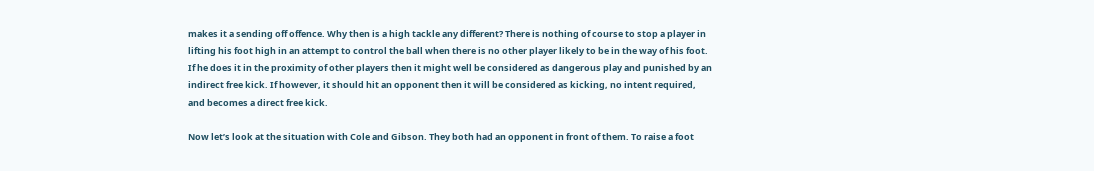makes it a sending off offence. Why then is a high tackle any different? There is nothing of course to stop a player in lifting his foot high in an attempt to control the ball when there is no other player likely to be in the way of his foot. If he does it in the proximity of other players then it might well be considered as dangerous play and punished by an indirect free kick. If however, it should hit an opponent then it will be considered as kicking, no intent required, and becomes a direct free kick.

Now let’s look at the situation with Cole and Gibson. They both had an opponent in front of them. To raise a foot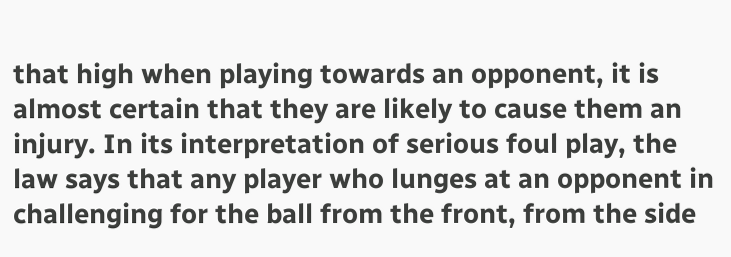that high when playing towards an opponent, it is almost certain that they are likely to cause them an injury. In its interpretation of serious foul play, the law says that any player who lunges at an opponent in challenging for the ball from the front, from the side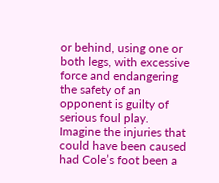or behind, using one or both legs, with excessive force and endangering the safety of an opponent is guilty of serious foul play. Imagine the injuries that could have been caused had Cole’s foot been a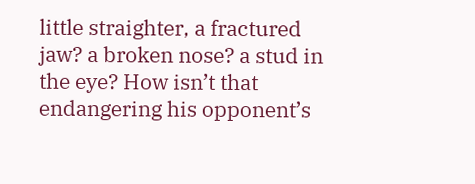little straighter, a fractured jaw? a broken nose? a stud in the eye? How isn’t that endangering his opponent’s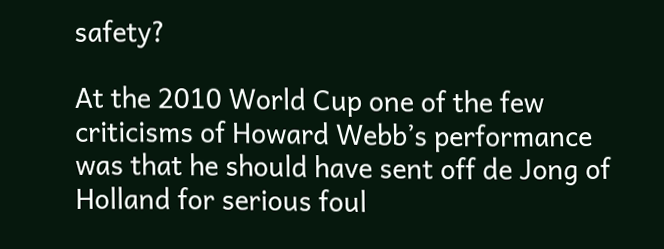safety?

At the 2010 World Cup one of the few criticisms of Howard Webb’s performance was that he should have sent off de Jong of Holland for serious foul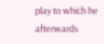play to which he afterwards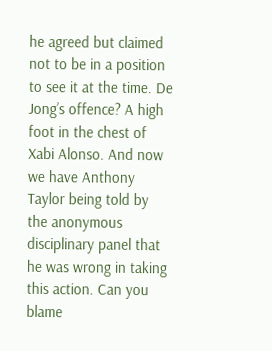he agreed but claimed not to be in a position to see it at the time. De Jong’s offence? A high foot in the chest of Xabi Alonso. And now we have Anthony Taylor being told by the anonymous disciplinary panel that he was wrong in taking this action. Can you blame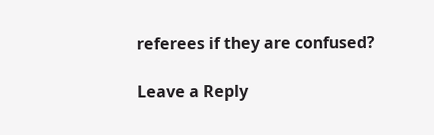referees if they are confused?

Leave a Reply